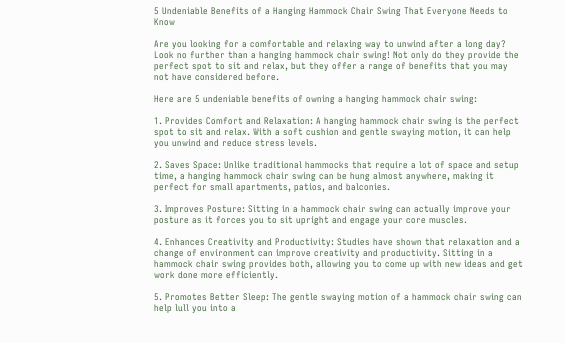5 Undeniable Benefits of a Hanging Hammock Chair Swing That Everyone Needs to Know

Are you looking for a comfortable and relaxing way to unwind after a long day? Look no further than a hanging hammock chair swing! Not only do they provide the perfect spot to sit and relax, but they offer a range of benefits that you may not have considered before.

Here are 5 undeniable benefits of owning a hanging hammock chair swing:

1. Provides Comfort and Relaxation: A hanging hammock chair swing is the perfect spot to sit and relax. With a soft cushion and gentle swaying motion, it can help you unwind and reduce stress levels.

2. Saves Space: Unlike traditional hammocks that require a lot of space and setup time, a hanging hammock chair swing can be hung almost anywhere, making it perfect for small apartments, patios, and balconies.

3. Improves Posture: Sitting in a hammock chair swing can actually improve your posture as it forces you to sit upright and engage your core muscles.

4. Enhances Creativity and Productivity: Studies have shown that relaxation and a change of environment can improve creativity and productivity. Sitting in a hammock chair swing provides both, allowing you to come up with new ideas and get work done more efficiently.

5. Promotes Better Sleep: The gentle swaying motion of a hammock chair swing can help lull you into a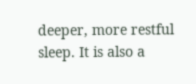deeper, more restful sleep. It is also a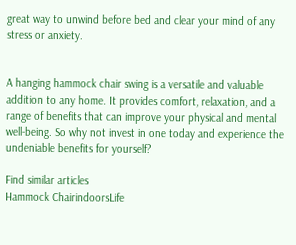great way to unwind before bed and clear your mind of any stress or anxiety.


A hanging hammock chair swing is a versatile and valuable addition to any home. It provides comfort, relaxation, and a range of benefits that can improve your physical and mental well-being. So why not invest in one today and experience the undeniable benefits for yourself?

Find similar articles
Hammock ChairindoorsLife